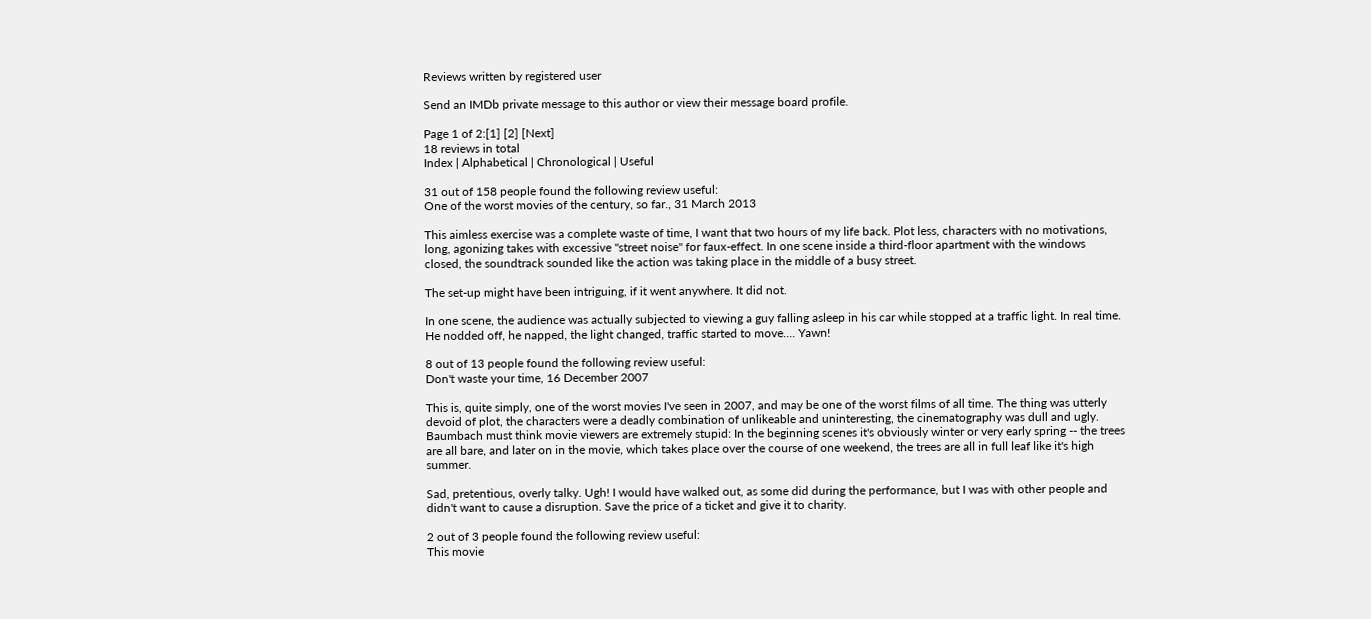Reviews written by registered user

Send an IMDb private message to this author or view their message board profile.

Page 1 of 2:[1] [2] [Next]
18 reviews in total
Index | Alphabetical | Chronological | Useful

31 out of 158 people found the following review useful:
One of the worst movies of the century, so far., 31 March 2013

This aimless exercise was a complete waste of time, I want that two hours of my life back. Plot less, characters with no motivations, long, agonizing takes with excessive "street noise" for faux-effect. In one scene inside a third-floor apartment with the windows closed, the soundtrack sounded like the action was taking place in the middle of a busy street.

The set-up might have been intriguing, if it went anywhere. It did not.

In one scene, the audience was actually subjected to viewing a guy falling asleep in his car while stopped at a traffic light. In real time. He nodded off, he napped, the light changed, traffic started to move.... Yawn!

8 out of 13 people found the following review useful:
Don't waste your time, 16 December 2007

This is, quite simply, one of the worst movies I've seen in 2007, and may be one of the worst films of all time. The thing was utterly devoid of plot, the characters were a deadly combination of unlikeable and uninteresting, the cinematography was dull and ugly. Baumbach must think movie viewers are extremely stupid: In the beginning scenes it's obviously winter or very early spring -- the trees are all bare, and later on in the movie, which takes place over the course of one weekend, the trees are all in full leaf like it's high summer.

Sad, pretentious, overly talky. Ugh! I would have walked out, as some did during the performance, but I was with other people and didn't want to cause a disruption. Save the price of a ticket and give it to charity.

2 out of 3 people found the following review useful:
This movie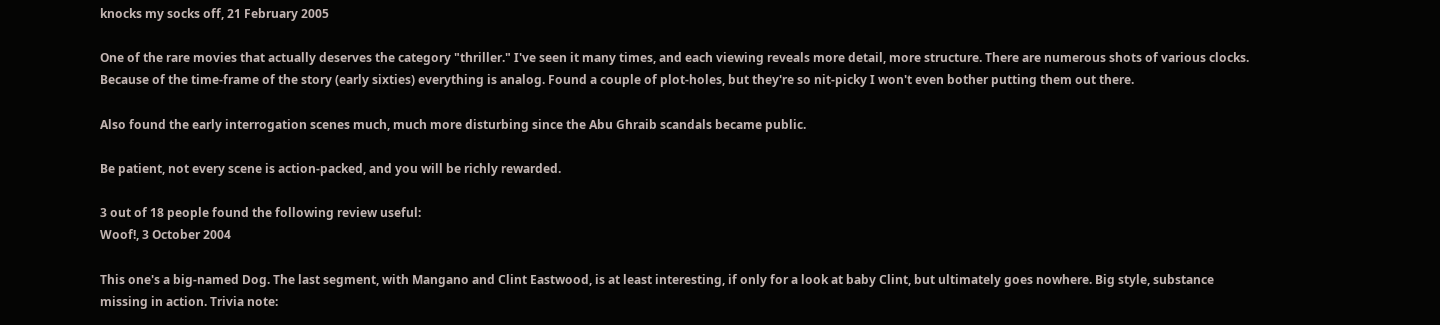knocks my socks off, 21 February 2005

One of the rare movies that actually deserves the category "thriller." I've seen it many times, and each viewing reveals more detail, more structure. There are numerous shots of various clocks. Because of the time-frame of the story (early sixties) everything is analog. Found a couple of plot-holes, but they're so nit-picky I won't even bother putting them out there.

Also found the early interrogation scenes much, much more disturbing since the Abu Ghraib scandals became public.

Be patient, not every scene is action-packed, and you will be richly rewarded.

3 out of 18 people found the following review useful:
Woof!, 3 October 2004

This one's a big-named Dog. The last segment, with Mangano and Clint Eastwood, is at least interesting, if only for a look at baby Clint, but ultimately goes nowhere. Big style, substance missing in action. Trivia note: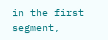in the first segment,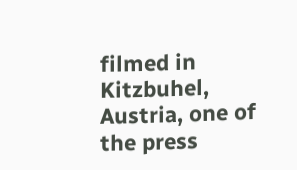filmed in Kitzbuhel, Austria, one of the press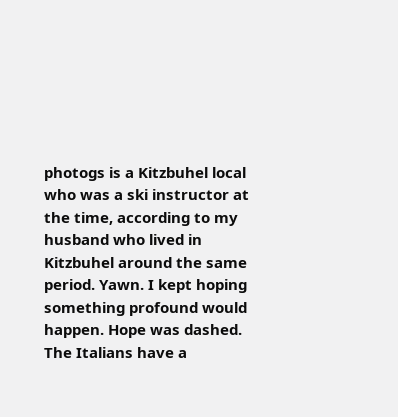photogs is a Kitzbuhel local who was a ski instructor at the time, according to my husband who lived in Kitzbuhel around the same period. Yawn. I kept hoping something profound would happen. Hope was dashed. The Italians have a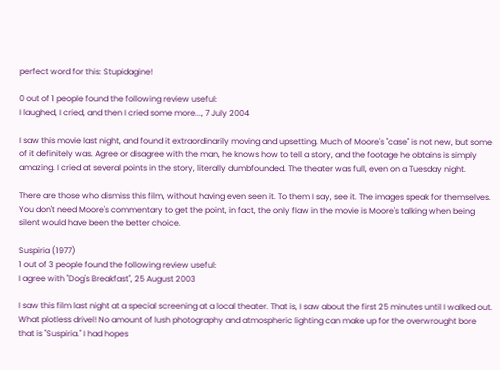perfect word for this: Stupidagine!

0 out of 1 people found the following review useful:
I laughed, I cried, and then I cried some more..., 7 July 2004

I saw this movie last night, and found it extraordinarily moving and upsetting. Much of Moore's "case" is not new, but some of it definitely was. Agree or disagree with the man, he knows how to tell a story, and the footage he obtains is simply amazing. I cried at several points in the story, literally dumbfounded. The theater was full, even on a Tuesday night.

There are those who dismiss this film, without having even seen it. To them I say, see it. The images speak for themselves. You don't need Moore's commentary to get the point, in fact, the only flaw in the movie is Moore's talking when being silent would have been the better choice.

Suspiria (1977)
1 out of 3 people found the following review useful:
I agree with "Dog's Breakfast", 25 August 2003

I saw this film last night at a special screening at a local theater. That is, I saw about the first 25 minutes until I walked out. What plotless drivel! No amount of lush photography and atmospheric lighting can make up for the overwrought bore that is "Suspiria." I had hopes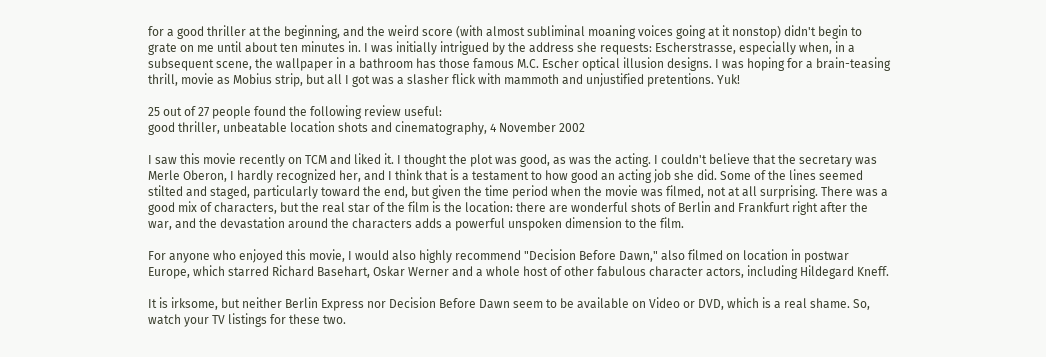for a good thriller at the beginning, and the weird score (with almost subliminal moaning voices going at it nonstop) didn't begin to grate on me until about ten minutes in. I was initially intrigued by the address she requests: Escherstrasse, especially when, in a subsequent scene, the wallpaper in a bathroom has those famous M.C. Escher optical illusion designs. I was hoping for a brain-teasing thrill, movie as Mobius strip, but all I got was a slasher flick with mammoth and unjustified pretentions. Yuk!

25 out of 27 people found the following review useful:
good thriller, unbeatable location shots and cinematography, 4 November 2002

I saw this movie recently on TCM and liked it. I thought the plot was good, as was the acting. I couldn't believe that the secretary was Merle Oberon, I hardly recognized her, and I think that is a testament to how good an acting job she did. Some of the lines seemed stilted and staged, particularly toward the end, but given the time period when the movie was filmed, not at all surprising. There was a good mix of characters, but the real star of the film is the location: there are wonderful shots of Berlin and Frankfurt right after the war, and the devastation around the characters adds a powerful unspoken dimension to the film.

For anyone who enjoyed this movie, I would also highly recommend "Decision Before Dawn," also filmed on location in postwar Europe, which starred Richard Basehart, Oskar Werner and a whole host of other fabulous character actors, including Hildegard Kneff.

It is irksome, but neither Berlin Express nor Decision Before Dawn seem to be available on Video or DVD, which is a real shame. So, watch your TV listings for these two.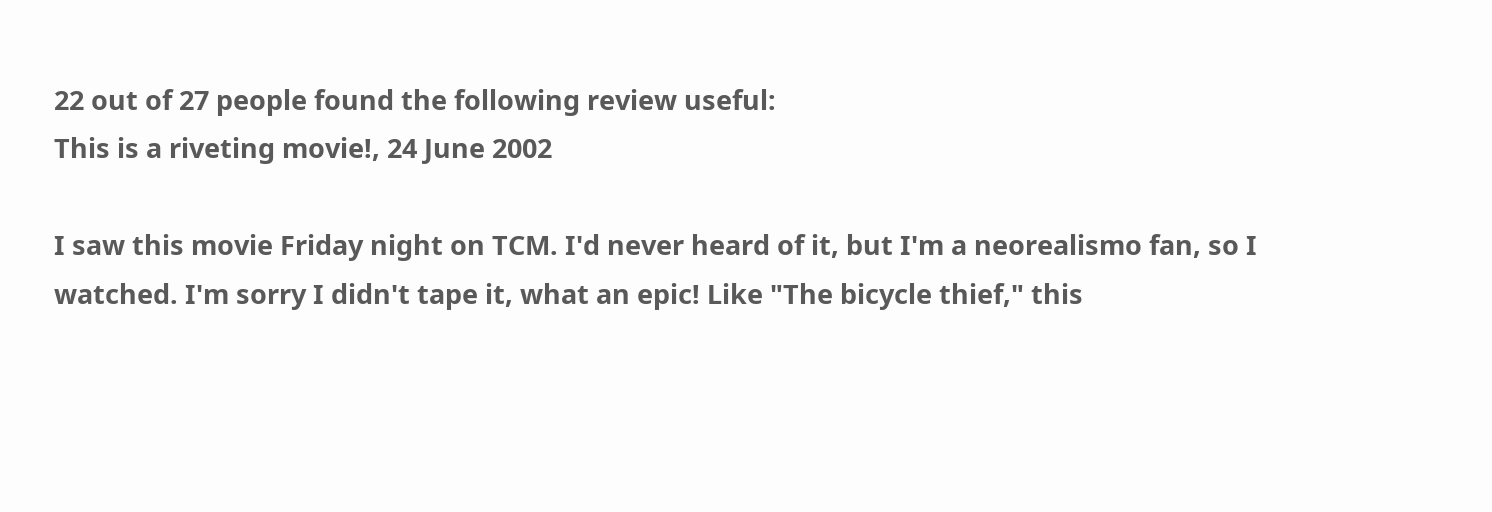22 out of 27 people found the following review useful:
This is a riveting movie!, 24 June 2002

I saw this movie Friday night on TCM. I'd never heard of it, but I'm a neorealismo fan, so I watched. I'm sorry I didn't tape it, what an epic! Like "The bicycle thief," this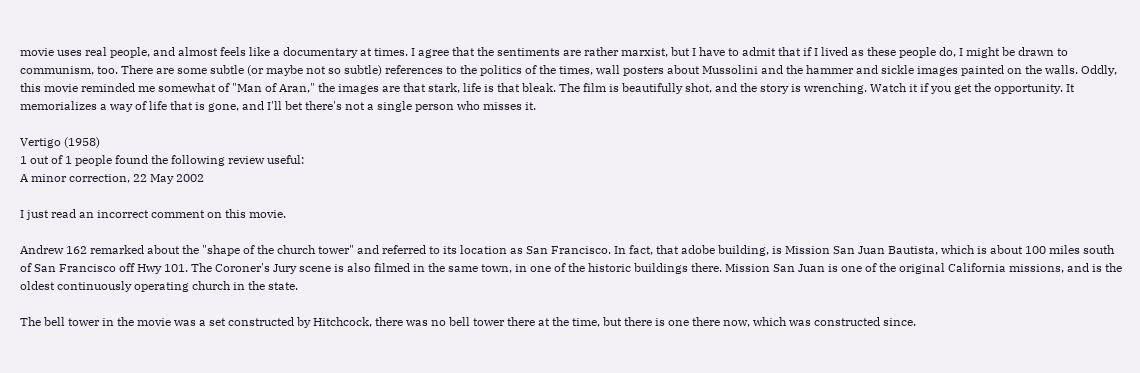movie uses real people, and almost feels like a documentary at times. I agree that the sentiments are rather marxist, but I have to admit that if I lived as these people do, I might be drawn to communism, too. There are some subtle (or maybe not so subtle) references to the politics of the times, wall posters about Mussolini and the hammer and sickle images painted on the walls. Oddly, this movie reminded me somewhat of "Man of Aran," the images are that stark, life is that bleak. The film is beautifully shot, and the story is wrenching. Watch it if you get the opportunity. It memorializes a way of life that is gone, and I'll bet there's not a single person who misses it.

Vertigo (1958)
1 out of 1 people found the following review useful:
A minor correction, 22 May 2002

I just read an incorrect comment on this movie.

Andrew 162 remarked about the "shape of the church tower" and referred to its location as San Francisco. In fact, that adobe building, is Mission San Juan Bautista, which is about 100 miles south of San Francisco off Hwy 101. The Coroner's Jury scene is also filmed in the same town, in one of the historic buildings there. Mission San Juan is one of the original California missions, and is the oldest continuously operating church in the state.

The bell tower in the movie was a set constructed by Hitchcock, there was no bell tower there at the time, but there is one there now, which was constructed since.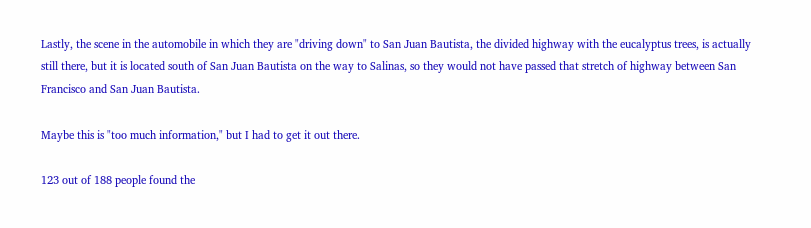Lastly, the scene in the automobile in which they are "driving down" to San Juan Bautista, the divided highway with the eucalyptus trees, is actually still there, but it is located south of San Juan Bautista on the way to Salinas, so they would not have passed that stretch of highway between San Francisco and San Juan Bautista.

Maybe this is "too much information," but I had to get it out there.

123 out of 188 people found the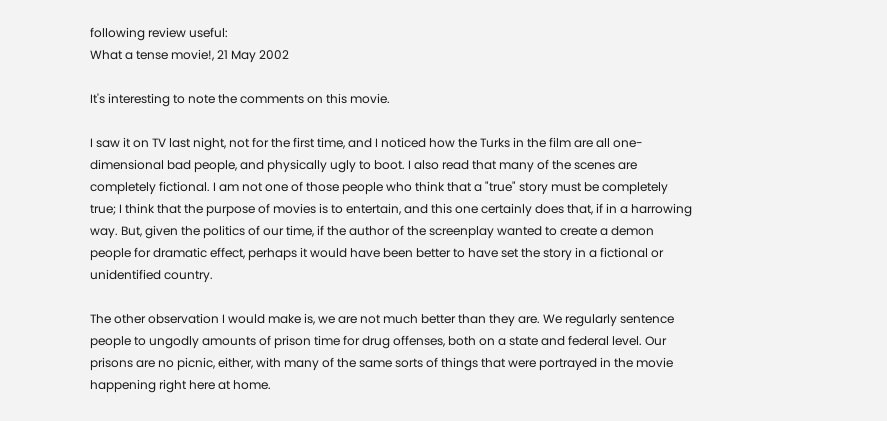following review useful:
What a tense movie!, 21 May 2002

It's interesting to note the comments on this movie.

I saw it on TV last night, not for the first time, and I noticed how the Turks in the film are all one-dimensional bad people, and physically ugly to boot. I also read that many of the scenes are completely fictional. I am not one of those people who think that a "true" story must be completely true; I think that the purpose of movies is to entertain, and this one certainly does that, if in a harrowing way. But, given the politics of our time, if the author of the screenplay wanted to create a demon people for dramatic effect, perhaps it would have been better to have set the story in a fictional or unidentified country.

The other observation I would make is, we are not much better than they are. We regularly sentence people to ungodly amounts of prison time for drug offenses, both on a state and federal level. Our prisons are no picnic, either, with many of the same sorts of things that were portrayed in the movie happening right here at home.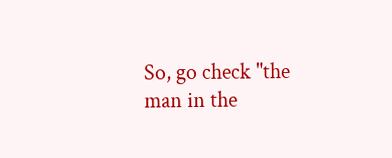So, go check "the man in the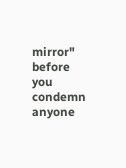mirror" before you condemn anyone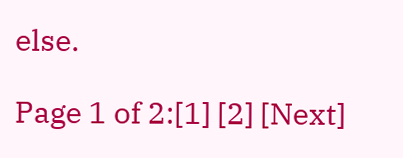else.

Page 1 of 2:[1] [2] [Next]